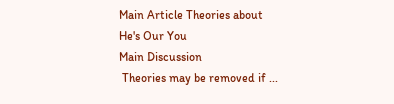Main Article Theories about
He's Our You
Main Discussion
 Theories may be removed if ...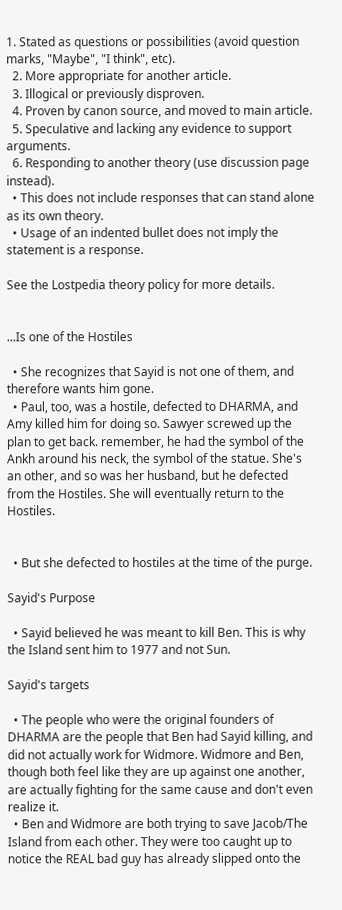1. Stated as questions or possibilities (avoid question marks, "Maybe", "I think", etc).
  2. More appropriate for another article.
  3. Illogical or previously disproven.
  4. Proven by canon source, and moved to main article.
  5. Speculative and lacking any evidence to support arguments.
  6. Responding to another theory (use discussion page instead).
  • This does not include responses that can stand alone as its own theory.
  • Usage of an indented bullet does not imply the statement is a response.

See the Lostpedia theory policy for more details.


...Is one of the Hostiles

  • She recognizes that Sayid is not one of them, and therefore wants him gone.
  • Paul, too, was a hostile, defected to DHARMA, and Amy killed him for doing so. Sawyer screwed up the plan to get back. remember, he had the symbol of the Ankh around his neck, the symbol of the statue. She's an other, and so was her husband, but he defected from the Hostiles. She will eventually return to the Hostiles.


  • But she defected to hostiles at the time of the purge.

Sayid's Purpose

  • Sayid believed he was meant to kill Ben. This is why the Island sent him to 1977 and not Sun.

Sayid's targets

  • The people who were the original founders of DHARMA are the people that Ben had Sayid killing, and did not actually work for Widmore. Widmore and Ben, though both feel like they are up against one another, are actually fighting for the same cause and don't even realize it.
  • Ben and Widmore are both trying to save Jacob/The Island from each other. They were too caught up to notice the REAL bad guy has already slipped onto the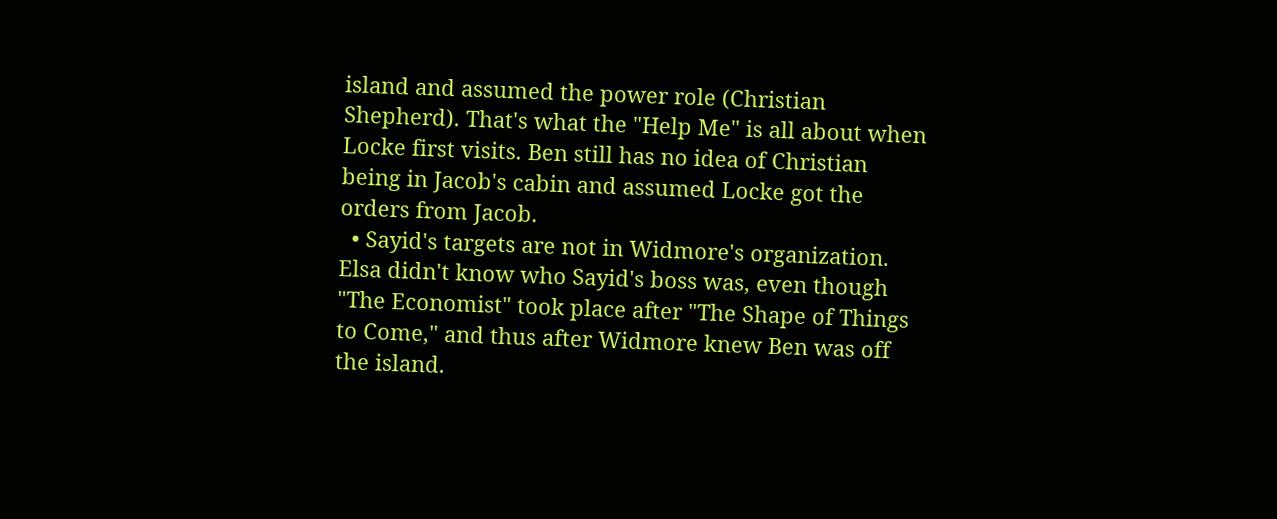island and assumed the power role (Christian Shepherd). That's what the "Help Me" is all about when Locke first visits. Ben still has no idea of Christian being in Jacob's cabin and assumed Locke got the orders from Jacob.
  • Sayid's targets are not in Widmore's organization. Elsa didn't know who Sayid's boss was, even though "The Economist" took place after "The Shape of Things to Come," and thus after Widmore knew Ben was off the island.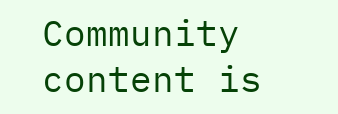Community content is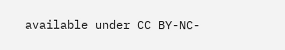available under CC BY-NC-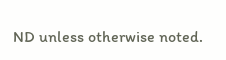ND unless otherwise noted.